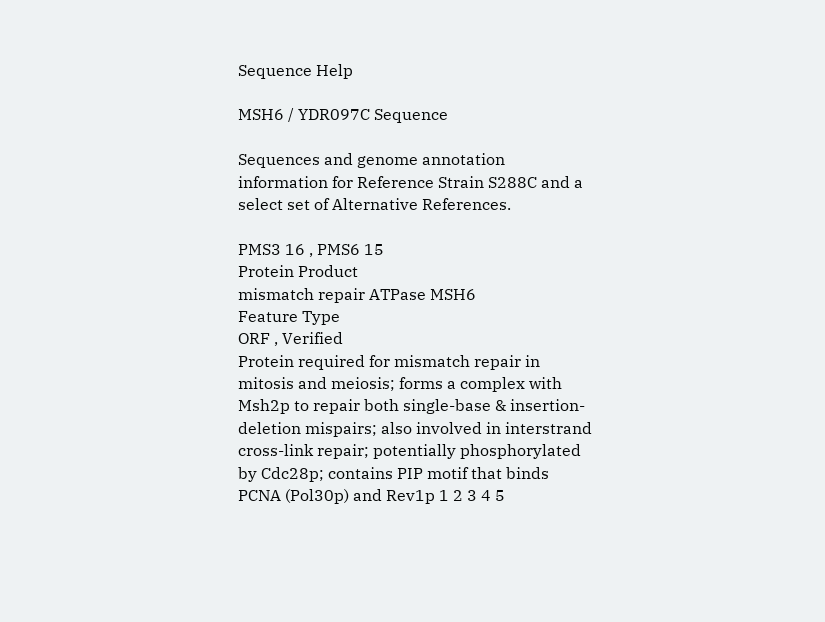Sequence Help

MSH6 / YDR097C Sequence

Sequences and genome annotation information for Reference Strain S288C and a select set of Alternative References.

PMS3 16 , PMS6 15
Protein Product
mismatch repair ATPase MSH6
Feature Type
ORF , Verified
Protein required for mismatch repair in mitosis and meiosis; forms a complex with Msh2p to repair both single-base & insertion-deletion mispairs; also involved in interstrand cross-link repair; potentially phosphorylated by Cdc28p; contains PIP motif that binds PCNA (Pol30p) and Rev1p 1 2 3 4 5